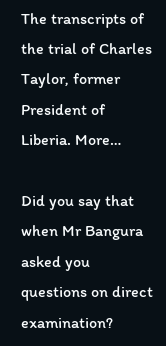The transcripts of the trial of Charles Taylor, former President of Liberia. More…

Did you say that when Mr Bangura asked you questions on direct examination?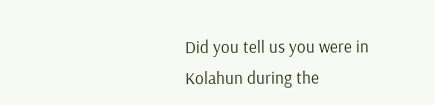Did you tell us you were in Kolahun during the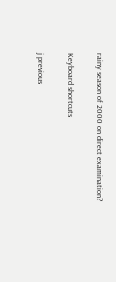rainy season of 2000 on direct examination?

Keyboard shortcuts

j previous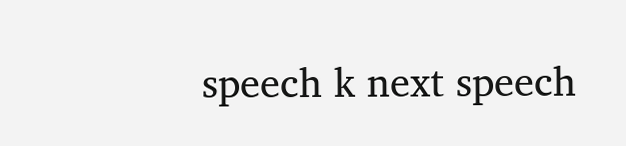speech k next speech